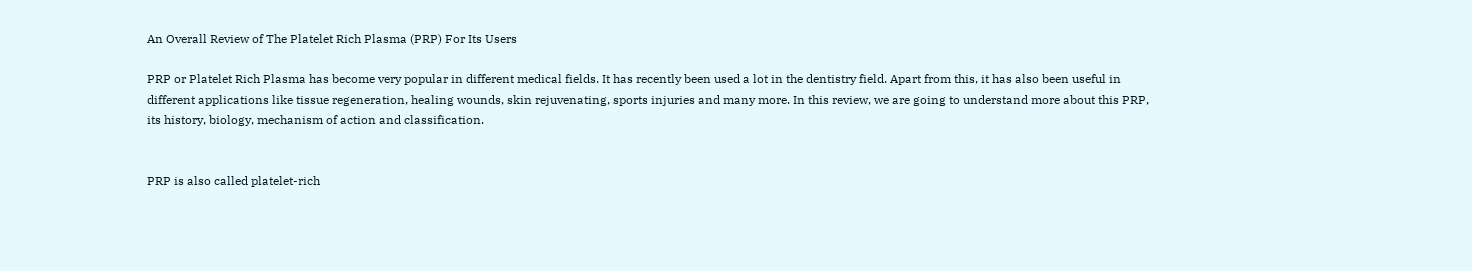An Overall Review of The Platelet Rich Plasma (PRP) For Its Users

PRP or Platelet Rich Plasma has become very popular in different medical fields. It has recently been used a lot in the dentistry field. Apart from this, it has also been useful in different applications like tissue regeneration, healing wounds, skin rejuvenating, sports injuries and many more. In this review, we are going to understand more about this PRP, its history, biology, mechanism of action and classification.


PRP is also called platelet-rich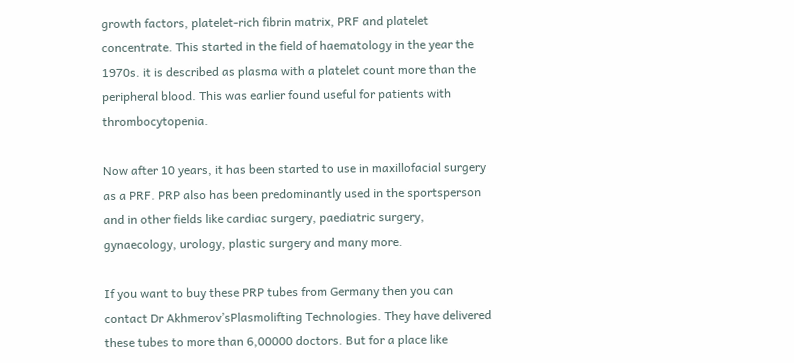growth factors, platelet-rich fibrin matrix, PRF and platelet concentrate. This started in the field of haematology in the year the 1970s. it is described as plasma with a platelet count more than the peripheral blood. This was earlier found useful for patients with thrombocytopenia.

Now after 10 years, it has been started to use in maxillofacial surgery as a PRF. PRP also has been predominantly used in the sportsperson and in other fields like cardiac surgery, paediatric surgery, gynaecology, urology, plastic surgery and many more.

If you want to buy these PRP tubes from Germany then you can contact Dr Akhmerov’sPlasmolifting Technologies. They have delivered these tubes to more than 6,00000 doctors. But for a place like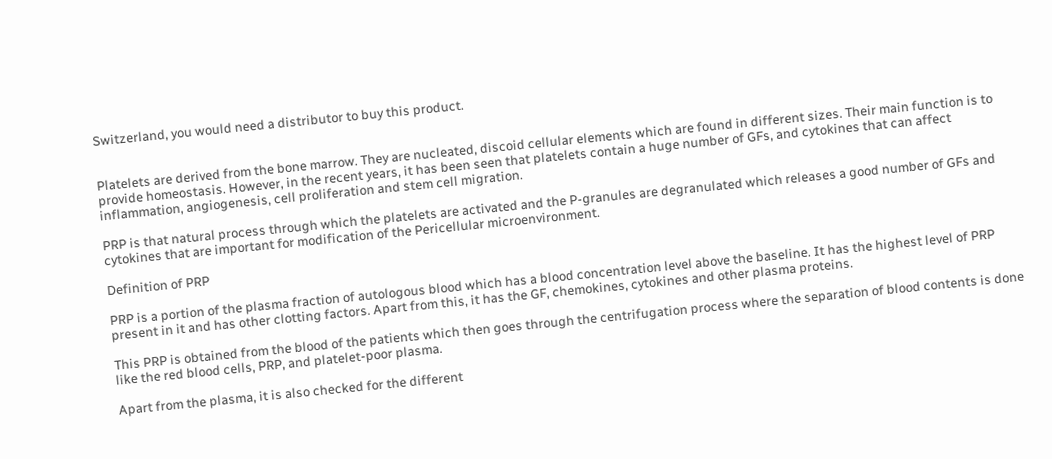Switzerland, you would need a distributor to buy this product.


Platelets are derived from the bone marrow. They are nucleated, discoid cellular elements which are found in different sizes. Their main function is to provide homeostasis. However, in the recent years, it has been seen that platelets contain a huge number of GFs, and cytokines that can affect inflammation, angiogenesis, cell proliferation and stem cell migration.

PRP is that natural process through which the platelets are activated and the P-granules are degranulated which releases a good number of GFs and cytokines that are important for modification of the Pericellular microenvironment.

Definition of PRP

PRP is a portion of the plasma fraction of autologous blood which has a blood concentration level above the baseline. It has the highest level of PRP present in it and has other clotting factors. Apart from this, it has the GF, chemokines, cytokines and other plasma proteins.

This PRP is obtained from the blood of the patients which then goes through the centrifugation process where the separation of blood contents is done like the red blood cells, PRP, and platelet-poor plasma.

Apart from the plasma, it is also checked for the different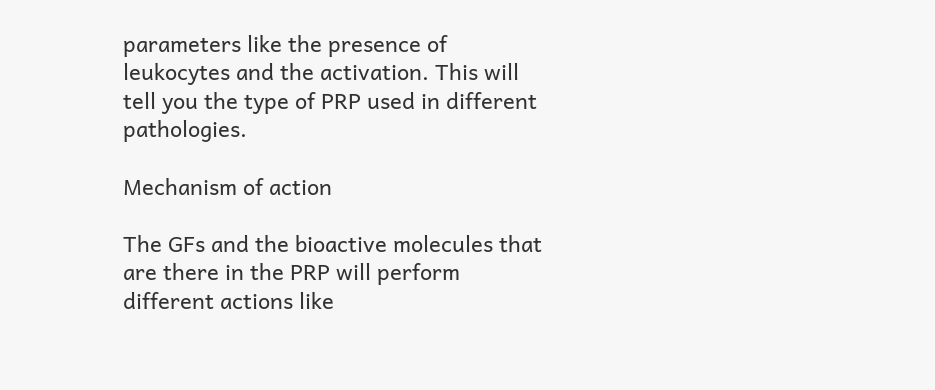parameters like the presence of leukocytes and the activation. This will tell you the type of PRP used in different pathologies.

Mechanism of action

The GFs and the bioactive molecules that are there in the PRP will perform different actions like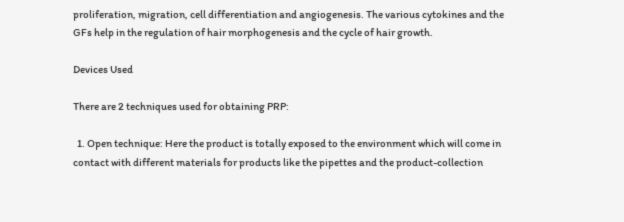proliferation, migration, cell differentiation and angiogenesis. The various cytokines and the GFs help in the regulation of hair morphogenesis and the cycle of hair growth.

Devices Used

There are 2 techniques used for obtaining PRP:

  1. Open technique: Here the product is totally exposed to the environment which will come in contact with different materials for products like the pipettes and the product-collection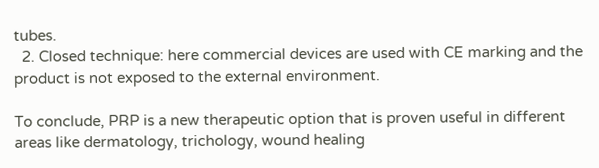tubes.
  2. Closed technique: here commercial devices are used with CE marking and the product is not exposed to the external environment.

To conclude, PRP is a new therapeutic option that is proven useful in different areas like dermatology, trichology, wound healing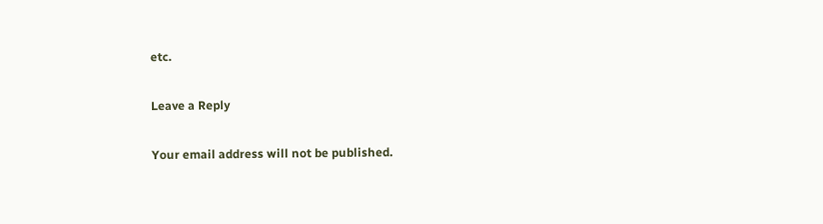etc.

Leave a Reply

Your email address will not be published.